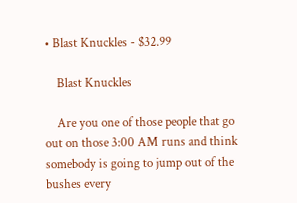• Blast Knuckles - $32.99

    Blast Knuckles

    Are you one of those people that go out on those 3:00 AM runs and think somebody is going to jump out of the bushes every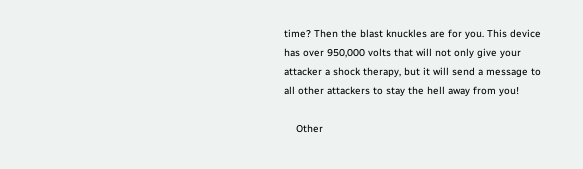time? Then the blast knuckles are for you. This device has over 950,000 volts that will not only give your attacker a shock therapy, but it will send a message to all other attackers to stay the hell away from you!

    Other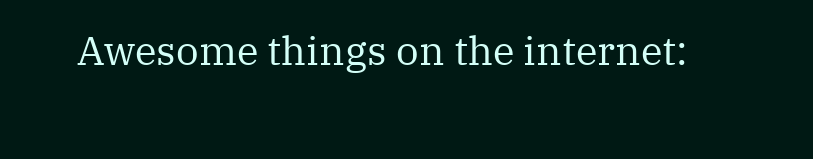Awesome things on the internet: